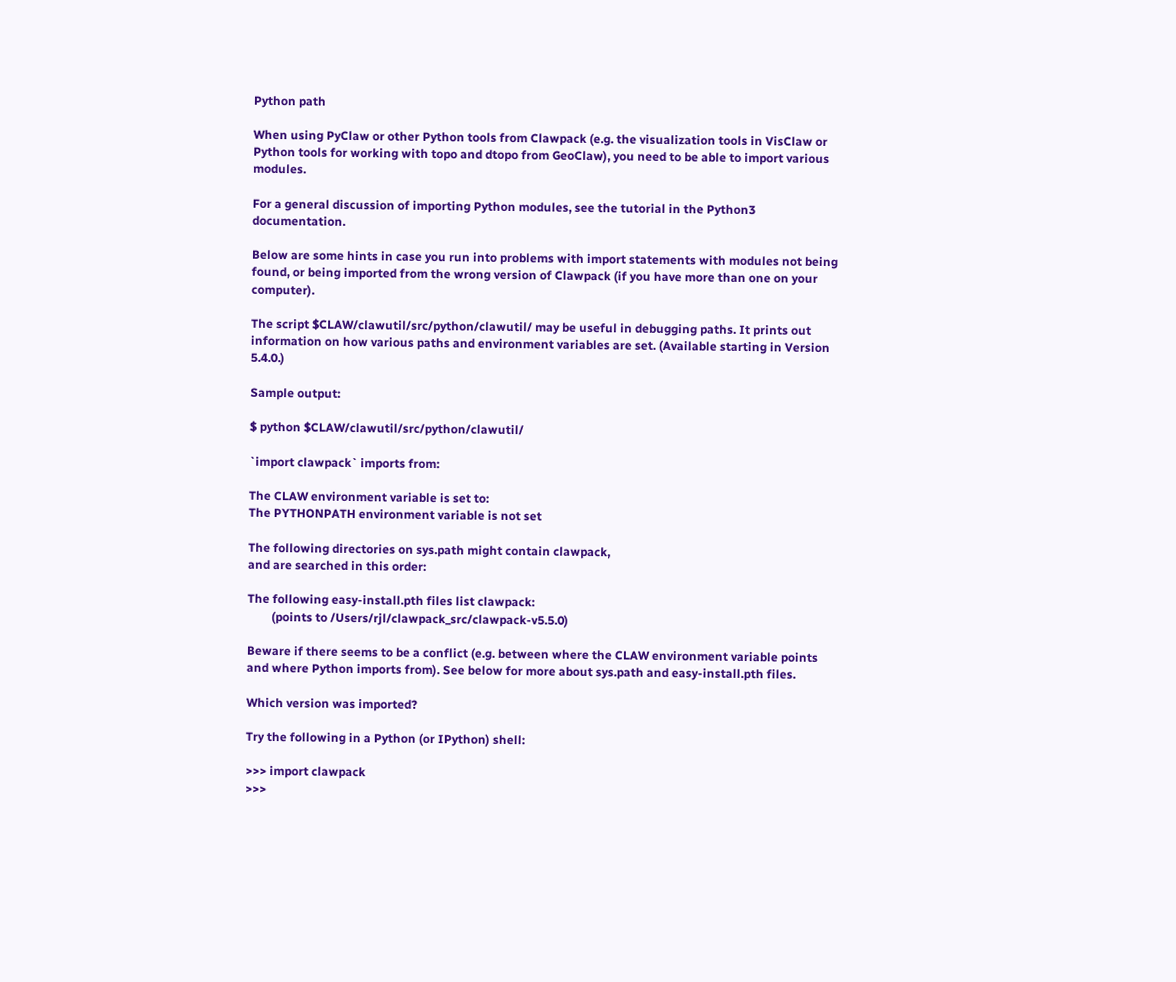Python path

When using PyClaw or other Python tools from Clawpack (e.g. the visualization tools in VisClaw or Python tools for working with topo and dtopo from GeoClaw), you need to be able to import various modules.

For a general discussion of importing Python modules, see the tutorial in the Python3 documentation.

Below are some hints in case you run into problems with import statements with modules not being found, or being imported from the wrong version of Clawpack (if you have more than one on your computer).

The script $CLAW/clawutil/src/python/clawutil/ may be useful in debugging paths. It prints out information on how various paths and environment variables are set. (Available starting in Version 5.4.0.)

Sample output:

$ python $CLAW/clawutil/src/python/clawutil/

`import clawpack` imports from:

The CLAW environment variable is set to:
The PYTHONPATH environment variable is not set

The following directories on sys.path might contain clawpack,
and are searched in this order:

The following easy-install.pth files list clawpack:
        (points to /Users/rjl/clawpack_src/clawpack-v5.5.0)

Beware if there seems to be a conflict (e.g. between where the CLAW environment variable points and where Python imports from). See below for more about sys.path and easy-install.pth files.

Which version was imported?

Try the following in a Python (or IPython) shell:

>>> import clawpack
>>>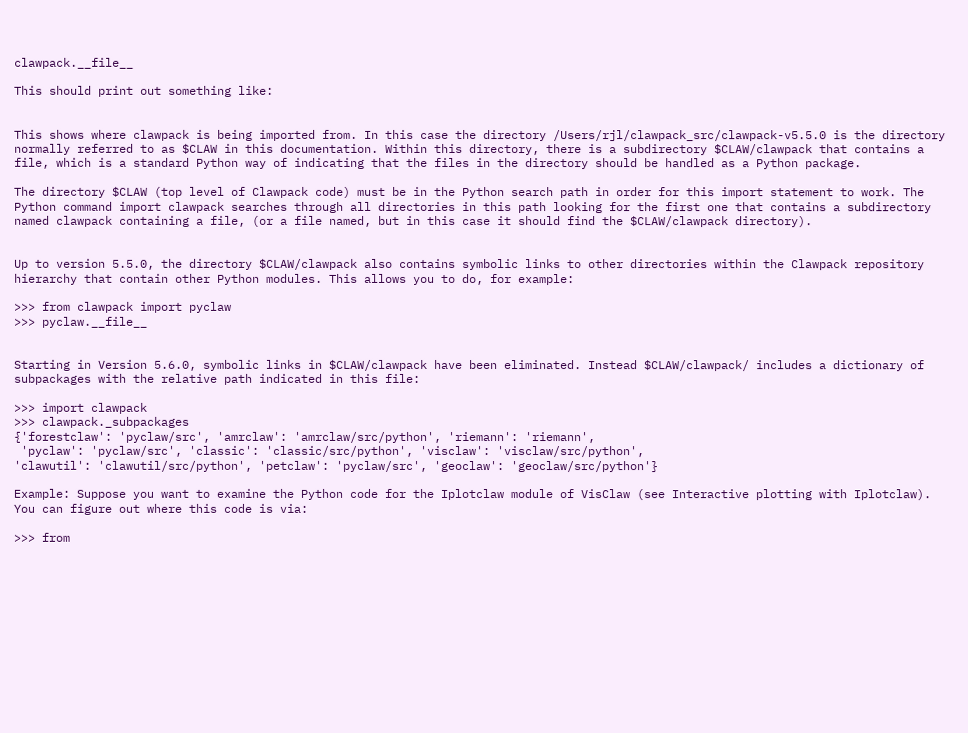clawpack.__file__

This should print out something like:


This shows where clawpack is being imported from. In this case the directory /Users/rjl/clawpack_src/clawpack-v5.5.0 is the directory normally referred to as $CLAW in this documentation. Within this directory, there is a subdirectory $CLAW/clawpack that contains a file, which is a standard Python way of indicating that the files in the directory should be handled as a Python package.

The directory $CLAW (top level of Clawpack code) must be in the Python search path in order for this import statement to work. The Python command import clawpack searches through all directories in this path looking for the first one that contains a subdirectory named clawpack containing a file, (or a file named, but in this case it should find the $CLAW/clawpack directory).


Up to version 5.5.0, the directory $CLAW/clawpack also contains symbolic links to other directories within the Clawpack repository hierarchy that contain other Python modules. This allows you to do, for example:

>>> from clawpack import pyclaw
>>> pyclaw.__file__


Starting in Version 5.6.0, symbolic links in $CLAW/clawpack have been eliminated. Instead $CLAW/clawpack/ includes a dictionary of subpackages with the relative path indicated in this file:

>>> import clawpack
>>> clawpack._subpackages
{'forestclaw': 'pyclaw/src', 'amrclaw': 'amrclaw/src/python', 'riemann': 'riemann',
 'pyclaw': 'pyclaw/src', 'classic': 'classic/src/python', 'visclaw': 'visclaw/src/python',
'clawutil': 'clawutil/src/python', 'petclaw': 'pyclaw/src', 'geoclaw': 'geoclaw/src/python'}

Example: Suppose you want to examine the Python code for the Iplotclaw module of VisClaw (see Interactive plotting with Iplotclaw). You can figure out where this code is via:

>>> from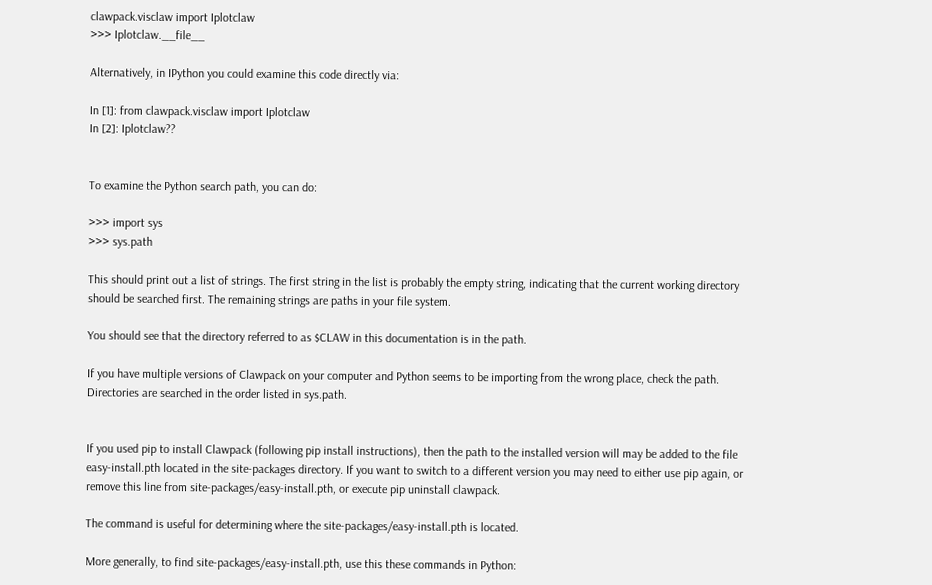clawpack.visclaw import Iplotclaw
>>> Iplotclaw.__file__

Alternatively, in IPython you could examine this code directly via:

In [1]: from clawpack.visclaw import Iplotclaw
In [2]: Iplotclaw??


To examine the Python search path, you can do:

>>> import sys
>>> sys.path

This should print out a list of strings. The first string in the list is probably the empty string, indicating that the current working directory should be searched first. The remaining strings are paths in your file system.

You should see that the directory referred to as $CLAW in this documentation is in the path.

If you have multiple versions of Clawpack on your computer and Python seems to be importing from the wrong place, check the path. Directories are searched in the order listed in sys.path.


If you used pip to install Clawpack (following pip install instructions), then the path to the installed version will may be added to the file easy-install.pth located in the site-packages directory. If you want to switch to a different version you may need to either use pip again, or remove this line from site-packages/easy-install.pth, or execute pip uninstall clawpack.

The command is useful for determining where the site-packages/easy-install.pth is located.

More generally, to find site-packages/easy-install.pth, use this these commands in Python: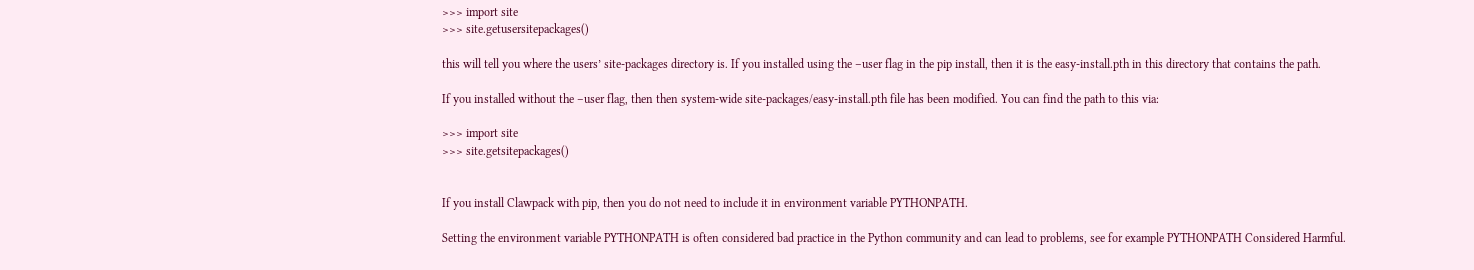>>> import site
>>> site.getusersitepackages()

this will tell you where the users’ site-packages directory is. If you installed using the –user flag in the pip install, then it is the easy-install.pth in this directory that contains the path.

If you installed without the –user flag, then then system-wide site-packages/easy-install.pth file has been modified. You can find the path to this via:

>>> import site
>>> site.getsitepackages()


If you install Clawpack with pip, then you do not need to include it in environment variable PYTHONPATH.

Setting the environment variable PYTHONPATH is often considered bad practice in the Python community and can lead to problems, see for example PYTHONPATH Considered Harmful.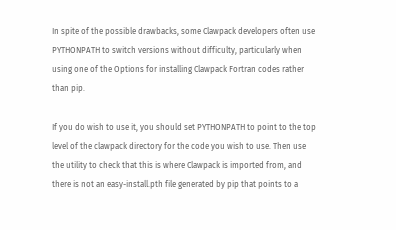In spite of the possible drawbacks, some Clawpack developers often use PYTHONPATH to switch versions without difficulty, particularly when using one of the Options for installing Clawpack Fortran codes rather than pip.

If you do wish to use it, you should set PYTHONPATH to point to the top level of the clawpack directory for the code you wish to use. Then use the utility to check that this is where Clawpack is imported from, and there is not an easy-install.pth file generated by pip that points to a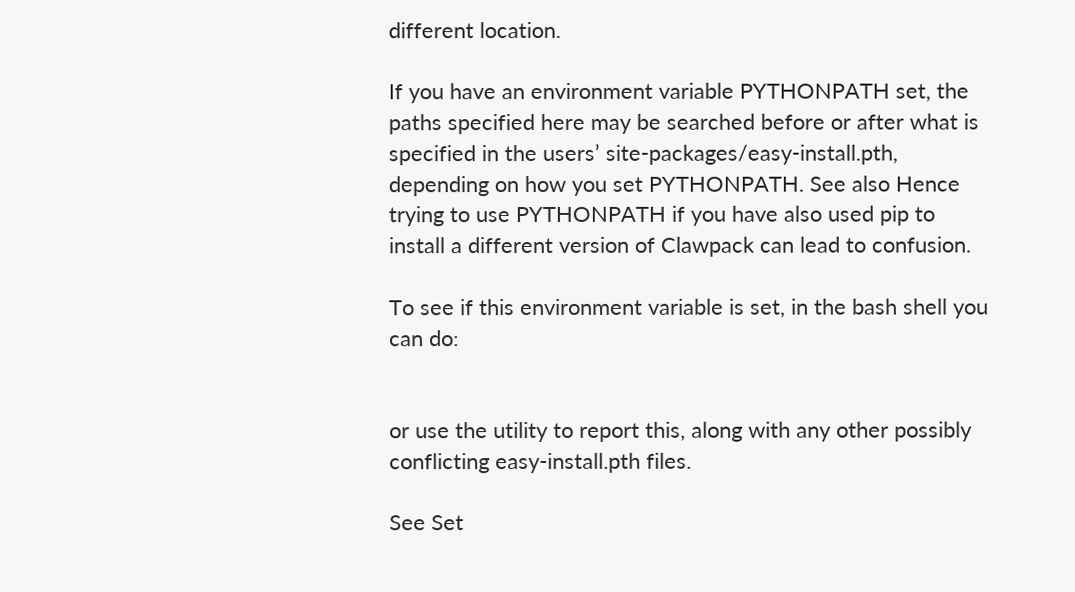different location.

If you have an environment variable PYTHONPATH set, the paths specified here may be searched before or after what is specified in the users’ site-packages/easy-install.pth, depending on how you set PYTHONPATH. See also Hence trying to use PYTHONPATH if you have also used pip to install a different version of Clawpack can lead to confusion.

To see if this environment variable is set, in the bash shell you can do:


or use the utility to report this, along with any other possibly conflicting easy-install.pth files.

See Set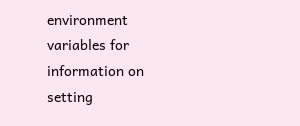environment variables for information on setting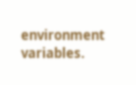environment variables.